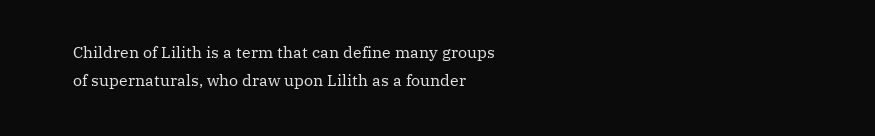Children of Lilith is a term that can define many groups of supernaturals, who draw upon Lilith as a founder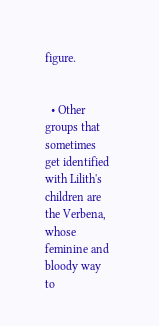figure.


  • Other groups that sometimes get identified with Lilith's children are the Verbena, whose feminine and bloody way to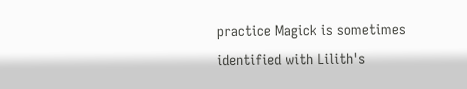practice Magick is sometimes identified with Lilith's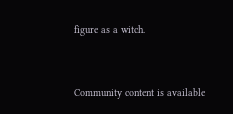figure as a witch.


Community content is available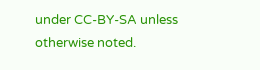under CC-BY-SA unless otherwise noted.